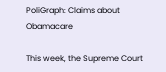PoliGraph: Claims about Obamacare

This week, the Supreme Court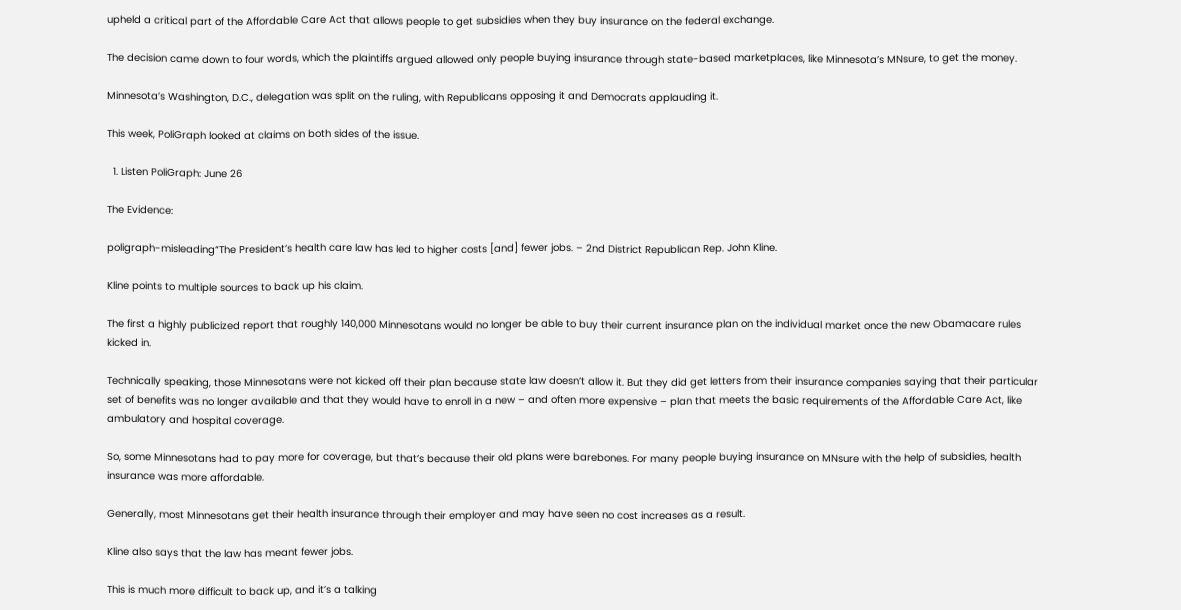upheld a critical part of the Affordable Care Act that allows people to get subsidies when they buy insurance on the federal exchange.

The decision came down to four words, which the plaintiffs argued allowed only people buying insurance through state-based marketplaces, like Minnesota’s MNsure, to get the money.

Minnesota’s Washington, D.C., delegation was split on the ruling, with Republicans opposing it and Democrats applauding it.

This week, PoliGraph looked at claims on both sides of the issue.

  1. Listen PoliGraph: June 26

The Evidence:

poligraph-misleading“The President’s health care law has led to higher costs [and] fewer jobs. – 2nd District Republican Rep. John Kline.

Kline points to multiple sources to back up his claim.

The first a highly publicized report that roughly 140,000 Minnesotans would no longer be able to buy their current insurance plan on the individual market once the new Obamacare rules kicked in.

Technically speaking, those Minnesotans were not kicked off their plan because state law doesn’t allow it. But they did get letters from their insurance companies saying that their particular set of benefits was no longer available and that they would have to enroll in a new – and often more expensive – plan that meets the basic requirements of the Affordable Care Act, like ambulatory and hospital coverage.

So, some Minnesotans had to pay more for coverage, but that’s because their old plans were barebones. For many people buying insurance on MNsure with the help of subsidies, health insurance was more affordable.

Generally, most Minnesotans get their health insurance through their employer and may have seen no cost increases as a result.

Kline also says that the law has meant fewer jobs.

This is much more difficult to back up, and it’s a talking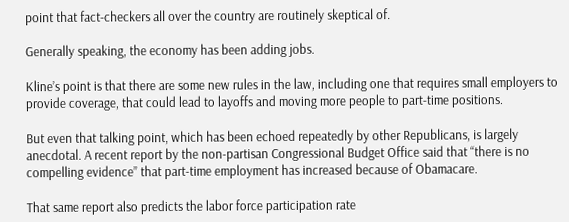point that fact-checkers all over the country are routinely skeptical of.

Generally speaking, the economy has been adding jobs.

Kline’s point is that there are some new rules in the law, including one that requires small employers to provide coverage, that could lead to layoffs and moving more people to part-time positions.

But even that talking point, which has been echoed repeatedly by other Republicans, is largely anecdotal. A recent report by the non-partisan Congressional Budget Office said that “there is no compelling evidence” that part-time employment has increased because of Obamacare.

That same report also predicts the labor force participation rate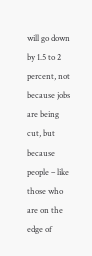will go down by 1.5 to 2 percent, not because jobs are being cut, but because people – like those who are on the edge of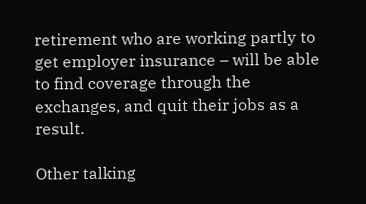retirement who are working partly to get employer insurance – will be able to find coverage through the exchanges, and quit their jobs as a result.

Other talking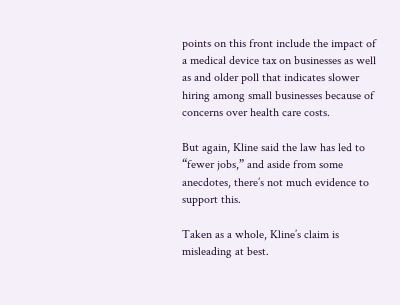points on this front include the impact of a medical device tax on businesses as well as and older poll that indicates slower hiring among small businesses because of concerns over health care costs.

But again, Kline said the law has led to “fewer jobs,” and aside from some anecdotes, there’s not much evidence to support this.

Taken as a whole, Kline’s claim is misleading at best.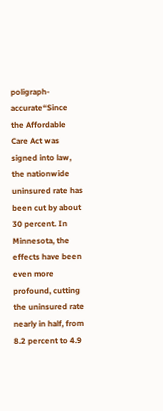poligraph-accurate“Since the Affordable Care Act was signed into law, the nationwide uninsured rate has been cut by about 30 percent. In Minnesota, the effects have been even more profound, cutting the uninsured rate nearly in half, from 8.2 percent to 4.9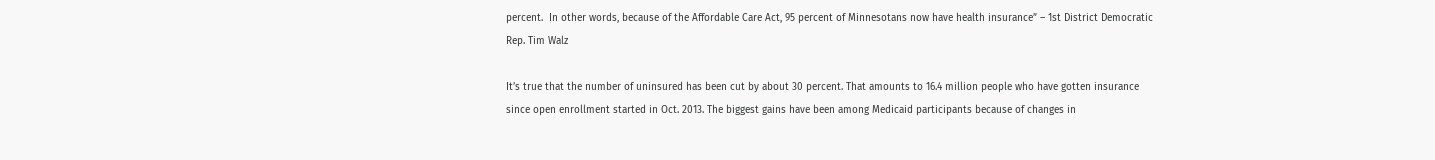percent.  In other words, because of the Affordable Care Act, 95 percent of Minnesotans now have health insurance” – 1st District Democratic Rep. Tim Walz

It’s true that the number of uninsured has been cut by about 30 percent. That amounts to 16.4 million people who have gotten insurance since open enrollment started in Oct. 2013. The biggest gains have been among Medicaid participants because of changes in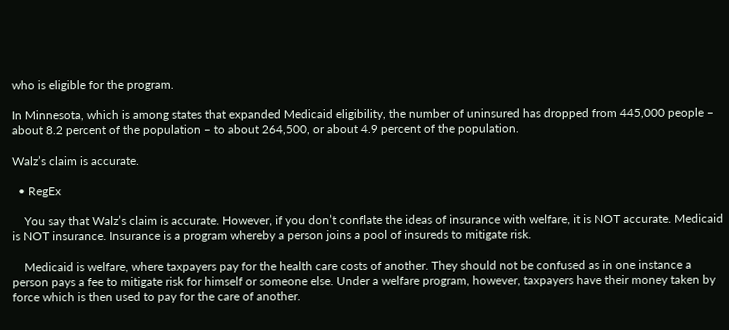who is eligible for the program.

In Minnesota, which is among states that expanded Medicaid eligibility, the number of uninsured has dropped from 445,000 people – about 8.2 percent of the population – to about 264,500, or about 4.9 percent of the population.

Walz’s claim is accurate.

  • RegEx

    You say that Walz’s claim is accurate. However, if you don’t conflate the ideas of insurance with welfare, it is NOT accurate. Medicaid is NOT insurance. Insurance is a program whereby a person joins a pool of insureds to mitigate risk.

    Medicaid is welfare, where taxpayers pay for the health care costs of another. They should not be confused as in one instance a person pays a fee to mitigate risk for himself or someone else. Under a welfare program, however, taxpayers have their money taken by force which is then used to pay for the care of another.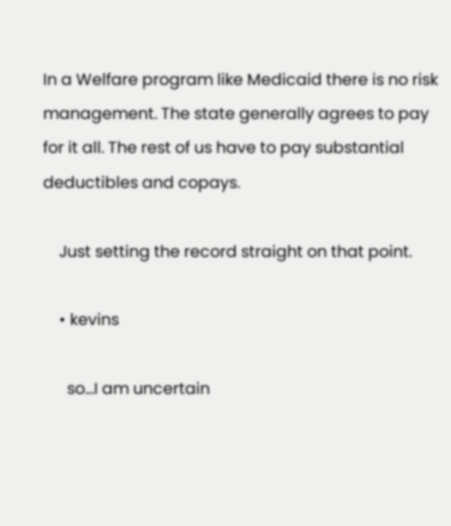In a Welfare program like Medicaid there is no risk management. The state generally agrees to pay for it all. The rest of us have to pay substantial deductibles and copays.

    Just setting the record straight on that point.

    • kevins

      so…I am uncertain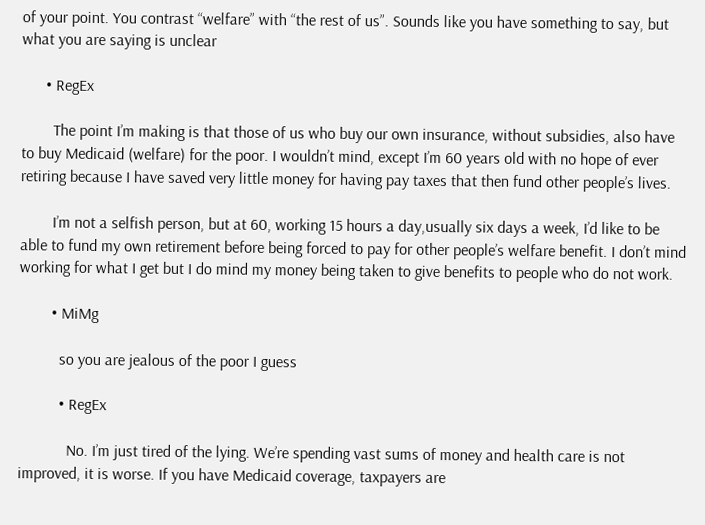of your point. You contrast “welfare” with “the rest of us”. Sounds like you have something to say, but what you are saying is unclear

      • RegEx

        The point I’m making is that those of us who buy our own insurance, without subsidies, also have to buy Medicaid (welfare) for the poor. I wouldn’t mind, except I’m 60 years old with no hope of ever retiring because I have saved very little money for having pay taxes that then fund other people’s lives.

        I’m not a selfish person, but at 60, working 15 hours a day,usually six days a week, I’d like to be able to fund my own retirement before being forced to pay for other people’s welfare benefit. I don’t mind working for what I get but I do mind my money being taken to give benefits to people who do not work.

        • MiMg

          so you are jealous of the poor I guess

          • RegEx

            No. I’m just tired of the lying. We’re spending vast sums of money and health care is not improved, it is worse. If you have Medicaid coverage, taxpayers are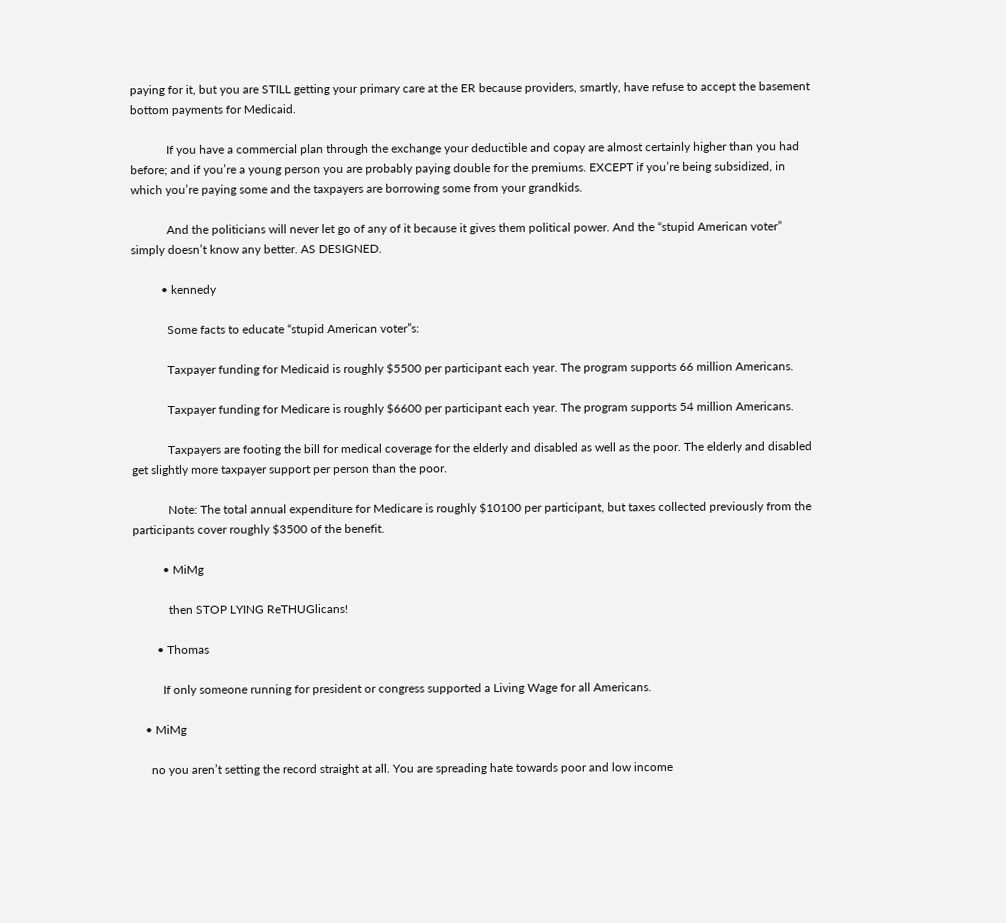paying for it, but you are STILL getting your primary care at the ER because providers, smartly, have refuse to accept the basement bottom payments for Medicaid.

            If you have a commercial plan through the exchange your deductible and copay are almost certainly higher than you had before; and if you’re a young person you are probably paying double for the premiums. EXCEPT if you’re being subsidized, in which you’re paying some and the taxpayers are borrowing some from your grandkids.

            And the politicians will never let go of any of it because it gives them political power. And the “stupid American voter” simply doesn’t know any better. AS DESIGNED.

          • kennedy

            Some facts to educate “stupid American voter”s:

            Taxpayer funding for Medicaid is roughly $5500 per participant each year. The program supports 66 million Americans.

            Taxpayer funding for Medicare is roughly $6600 per participant each year. The program supports 54 million Americans.

            Taxpayers are footing the bill for medical coverage for the elderly and disabled as well as the poor. The elderly and disabled get slightly more taxpayer support per person than the poor.

            Note: The total annual expenditure for Medicare is roughly $10100 per participant, but taxes collected previously from the participants cover roughly $3500 of the benefit.

          • MiMg

            then STOP LYING ReTHUGlicans!

        • Thomas

          If only someone running for president or congress supported a Living Wage for all Americans.

    • MiMg

      no you aren’t setting the record straight at all. You are spreading hate towards poor and low income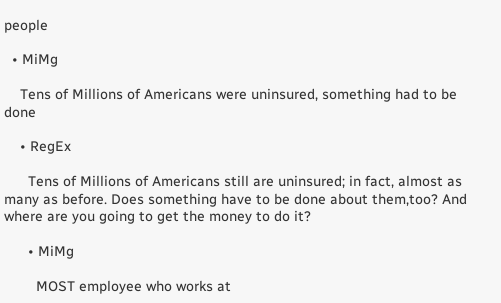people

  • MiMg

    Tens of Millions of Americans were uninsured, something had to be done

    • RegEx

      Tens of Millions of Americans still are uninsured; in fact, almost as many as before. Does something have to be done about them,too? And where are you going to get the money to do it?

      • MiMg

        MOST employee who works at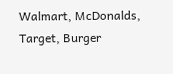Walmart, McDonalds, Target, Burger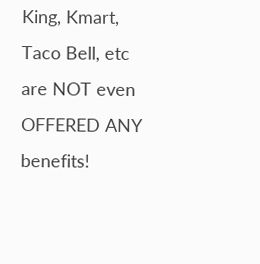King, Kmart, Taco Bell, etc are NOT even OFFERED ANY benefits!